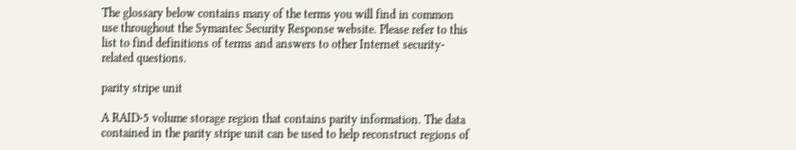The glossary below contains many of the terms you will find in common use throughout the Symantec Security Response website. Please refer to this list to find definitions of terms and answers to other Internet security-related questions.

parity stripe unit

A RAID-5 volume storage region that contains parity information. The data contained in the parity stripe unit can be used to help reconstruct regions of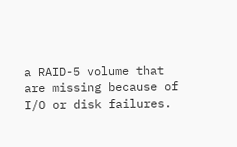a RAID-5 volume that are missing because of I/O or disk failures.